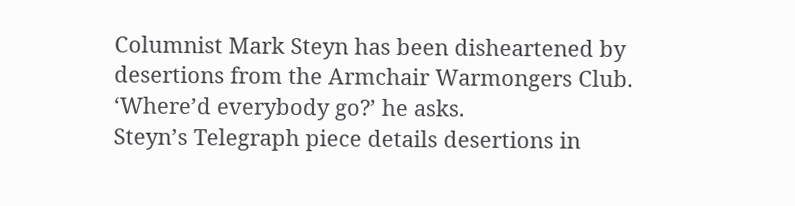Columnist Mark Steyn has been disheartened by desertions from the Armchair Warmongers Club. ‘Where’d everybody go?’ he asks.
Steyn’s Telegraph piece details desertions in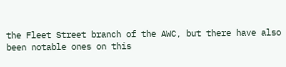the Fleet Street branch of the AWC, but there have also been notable ones on this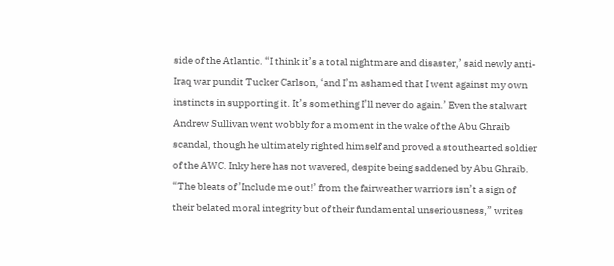side of the Atlantic. “I think it’s a total nightmare and disaster,’ said newly anti-Iraq war pundit Tucker Carlson, ‘and I’m ashamed that I went against my own instincts in supporting it. It’s something I’ll never do again.’ Even the stalwart Andrew Sullivan went wobbly for a moment in the wake of the Abu Ghraib scandal, though he ultimately righted himself and proved a stouthearted soldier of the AWC. Inky here has not wavered, despite being saddened by Abu Ghraib.
“The bleats of ’Include me out!’ from the fairweather warriors isn’t a sign of their belated moral integrity but of their fundamental unseriousness,” writes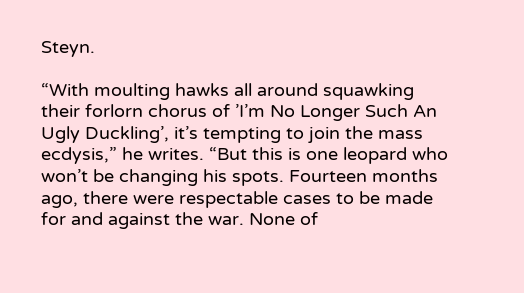Steyn.

“With moulting hawks all around squawking their forlorn chorus of ’I’m No Longer Such An Ugly Duckling’, it’s tempting to join the mass ecdysis,” he writes. “But this is one leopard who won’t be changing his spots. Fourteen months ago, there were respectable cases to be made for and against the war. None of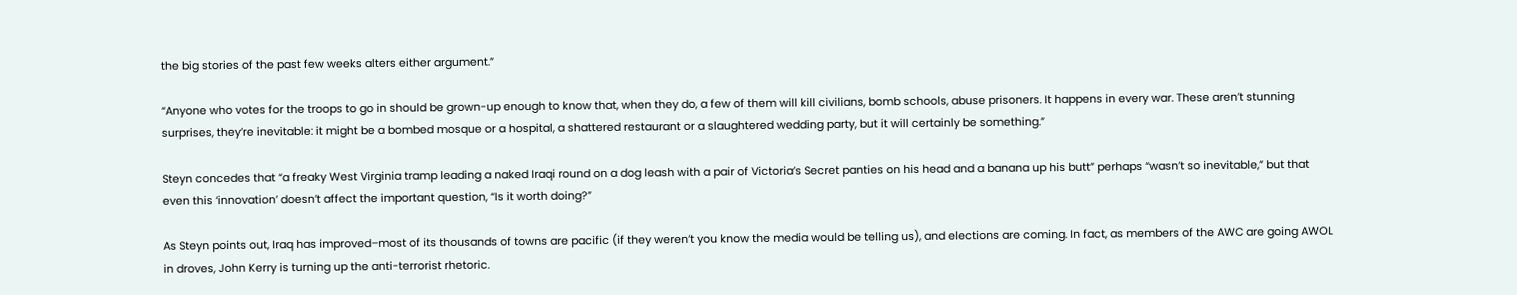the big stories of the past few weeks alters either argument.”

“Anyone who votes for the troops to go in should be grown-up enough to know that, when they do, a few of them will kill civilians, bomb schools, abuse prisoners. It happens in every war. These aren’t stunning surprises, they’re inevitable: it might be a bombed mosque or a hospital, a shattered restaurant or a slaughtered wedding party, but it will certainly be something.”

Steyn concedes that “a freaky West Virginia tramp leading a naked Iraqi round on a dog leash with a pair of Victoria’s Secret panties on his head and a banana up his butt” perhaps “wasn’t so inevitable,” but that even this ‘innovation’ doesn’t affect the important question, “Is it worth doing?”

As Steyn points out, Iraq has improved–most of its thousands of towns are pacific (if they weren’t you know the media would be telling us), and elections are coming. In fact, as members of the AWC are going AWOL in droves, John Kerry is turning up the anti-terrorist rhetoric.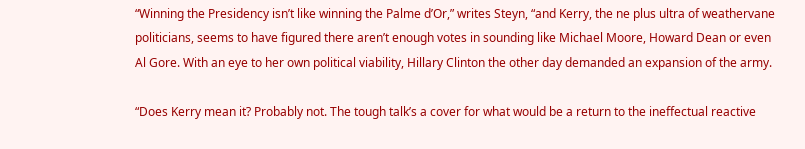“Winning the Presidency isn’t like winning the Palme d’Or,” writes Steyn, “and Kerry, the ne plus ultra of weathervane politicians, seems to have figured there aren’t enough votes in sounding like Michael Moore, Howard Dean or even Al Gore. With an eye to her own political viability, Hillary Clinton the other day demanded an expansion of the army.

“Does Kerry mean it? Probably not. The tough talk’s a cover for what would be a return to the ineffectual reactive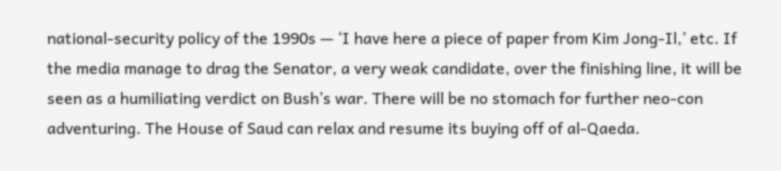national-security policy of the 1990s — ‘I have here a piece of paper from Kim Jong-Il,’ etc. If the media manage to drag the Senator, a very weak candidate, over the finishing line, it will be seen as a humiliating verdict on Bush’s war. There will be no stomach for further neo-con adventuring. The House of Saud can relax and resume its buying off of al-Qaeda.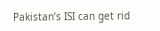Pakistan’s ISI can get rid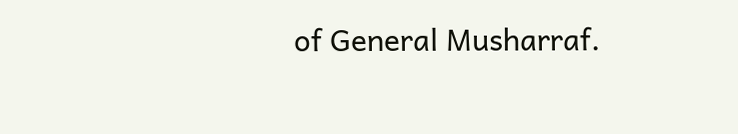of General Musharraf.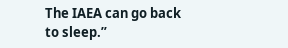The IAEA can go back to sleep.”